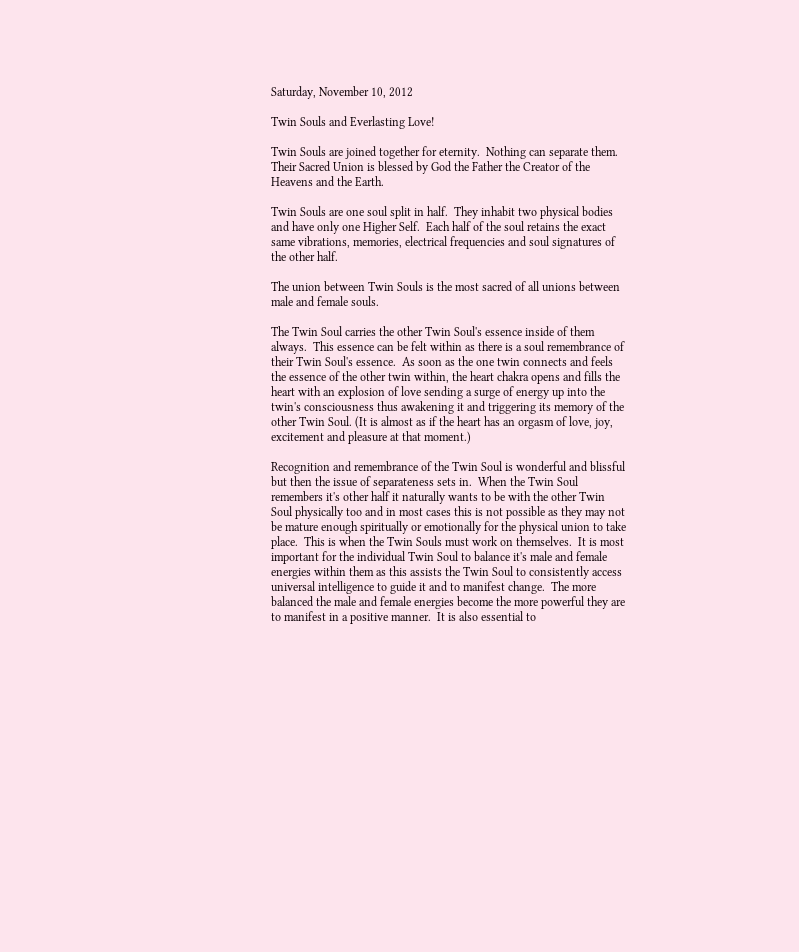Saturday, November 10, 2012

Twin Souls and Everlasting Love!

Twin Souls are joined together for eternity.  Nothing can separate them.  Their Sacred Union is blessed by God the Father the Creator of the Heavens and the Earth.

Twin Souls are one soul split in half.  They inhabit two physical bodies and have only one Higher Self.  Each half of the soul retains the exact same vibrations, memories, electrical frequencies and soul signatures of the other half.

The union between Twin Souls is the most sacred of all unions between male and female souls.

The Twin Soul carries the other Twin Soul's essence inside of them always.  This essence can be felt within as there is a soul remembrance of their Twin Soul's essence.  As soon as the one twin connects and feels the essence of the other twin within, the heart chakra opens and fills the heart with an explosion of love sending a surge of energy up into the twin's consciousness thus awakening it and triggering its memory of the other Twin Soul. (It is almost as if the heart has an orgasm of love, joy, excitement and pleasure at that moment.)

Recognition and remembrance of the Twin Soul is wonderful and blissful but then the issue of separateness sets in.  When the Twin Soul remembers it's other half it naturally wants to be with the other Twin Soul physically too and in most cases this is not possible as they may not be mature enough spiritually or emotionally for the physical union to take place.  This is when the Twin Souls must work on themselves.  It is most important for the individual Twin Soul to balance it's male and female energies within them as this assists the Twin Soul to consistently access universal intelligence to guide it and to manifest change.  The more balanced the male and female energies become the more powerful they are to manifest in a positive manner.  It is also essential to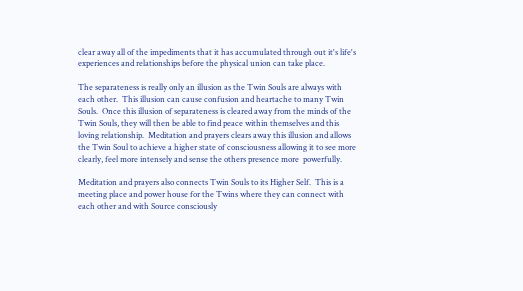clear away all of the impediments that it has accumulated through out it's life's experiences and relationships before the physical union can take place.

The separateness is really only an illusion as the Twin Souls are always with each other.  This illusion can cause confusion and heartache to many Twin Souls.  Once this illusion of separateness is cleared away from the minds of the Twin Souls, they will then be able to find peace within themselves and this loving relationship.  Meditation and prayers clears away this illusion and allows the Twin Soul to achieve a higher state of consciousness allowing it to see more clearly, feel more intensely and sense the others presence more  powerfully.

Meditation and prayers also connects Twin Souls to its Higher Self.  This is a meeting place and power house for the Twins where they can connect with each other and with Source consciously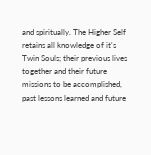and spiritually. The Higher Self retains all knowledge of it's Twin Souls; their previous lives together and their future missions to be accomplished, past lessons learned and future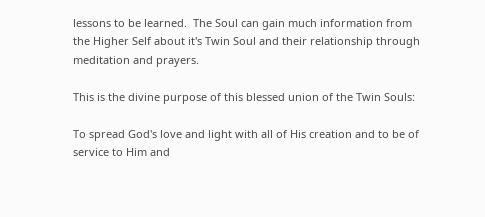lessons to be learned.  The Soul can gain much information from the Higher Self about it's Twin Soul and their relationship through meditation and prayers.

This is the divine purpose of this blessed union of the Twin Souls:

To spread God's love and light with all of His creation and to be of service to Him and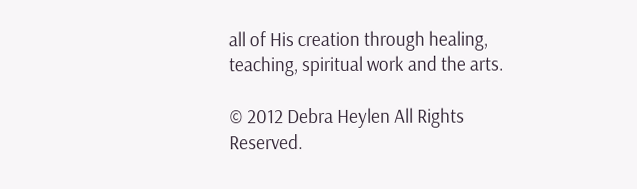all of His creation through healing, teaching, spiritual work and the arts.

© 2012 Debra Heylen All Rights Reserved.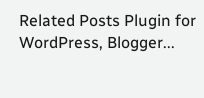Related Posts Plugin for WordPress, Blogger...